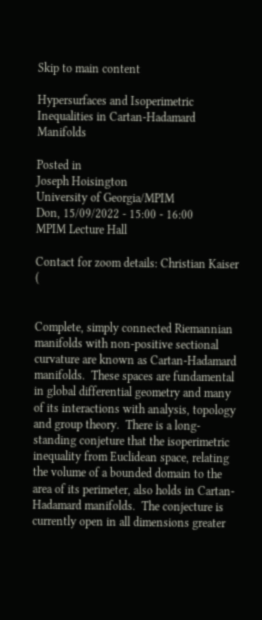Skip to main content

Hypersurfaces and Isoperimetric Inequalities in Cartan-Hadamard Manifolds

Posted in
Joseph Hoisington
University of Georgia/MPIM
Don, 15/09/2022 - 15:00 - 16:00
MPIM Lecture Hall

Contact for zoom details: Christian Kaiser (


Complete, simply connected Riemannian manifolds with non-positive sectional curvature are known as Cartan-Hadamard manifolds.  These spaces are fundamental in global differential geometry and many of its interactions with analysis, topology and group theory.  There is a long-standing conjeture that the isoperimetric inequality from Euclidean space, relating the volume of a bounded domain to the area of its perimeter, also holds in Cartan-Hadamard manifolds.  The conjecture is currently open in all dimensions greater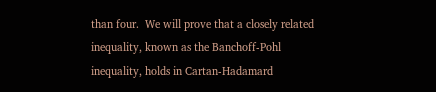than four.  We will prove that a closely related inequality, known as the Banchoff-Pohl inequality, holds in Cartan-Hadamard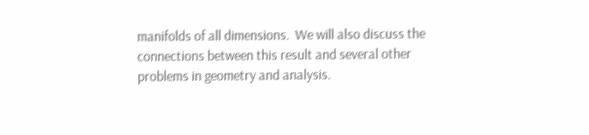manifolds of all dimensions.  We will also discuss the connections between this result and several other problems in geometry and analysis.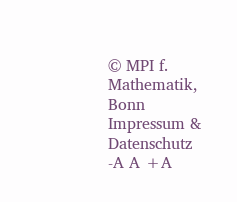© MPI f. Mathematik, Bonn Impressum & Datenschutz
-A A +A